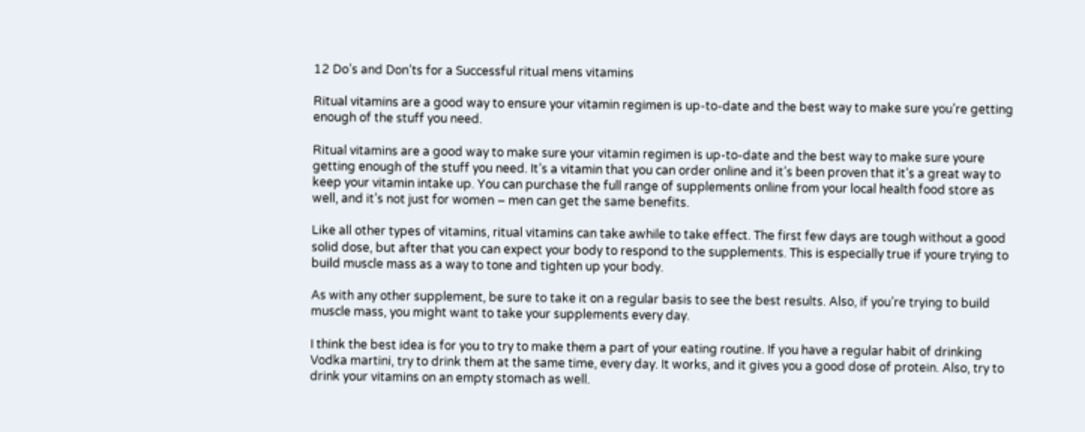12 Do’s and Don’ts for a Successful ritual mens vitamins

Ritual vitamins are a good way to ensure your vitamin regimen is up-to-date and the best way to make sure you’re getting enough of the stuff you need.

Ritual vitamins are a good way to make sure your vitamin regimen is up-to-date and the best way to make sure youre getting enough of the stuff you need. It’s a vitamin that you can order online and it’s been proven that it’s a great way to keep your vitamin intake up. You can purchase the full range of supplements online from your local health food store as well, and it’s not just for women – men can get the same benefits.

Like all other types of vitamins, ritual vitamins can take awhile to take effect. The first few days are tough without a good solid dose, but after that you can expect your body to respond to the supplements. This is especially true if youre trying to build muscle mass as a way to tone and tighten up your body.

As with any other supplement, be sure to take it on a regular basis to see the best results. Also, if you’re trying to build muscle mass, you might want to take your supplements every day.

I think the best idea is for you to try to make them a part of your eating routine. If you have a regular habit of drinking Vodka martini, try to drink them at the same time, every day. It works, and it gives you a good dose of protein. Also, try to drink your vitamins on an empty stomach as well.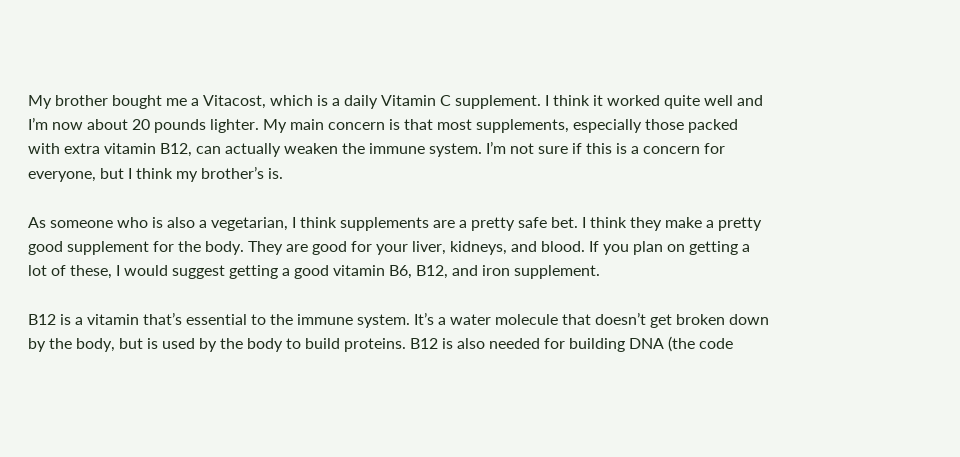My brother bought me a Vitacost, which is a daily Vitamin C supplement. I think it worked quite well and I’m now about 20 pounds lighter. My main concern is that most supplements, especially those packed with extra vitamin B12, can actually weaken the immune system. I’m not sure if this is a concern for everyone, but I think my brother’s is.

As someone who is also a vegetarian, I think supplements are a pretty safe bet. I think they make a pretty good supplement for the body. They are good for your liver, kidneys, and blood. If you plan on getting a lot of these, I would suggest getting a good vitamin B6, B12, and iron supplement.

B12 is a vitamin that’s essential to the immune system. It’s a water molecule that doesn’t get broken down by the body, but is used by the body to build proteins. B12 is also needed for building DNA (the code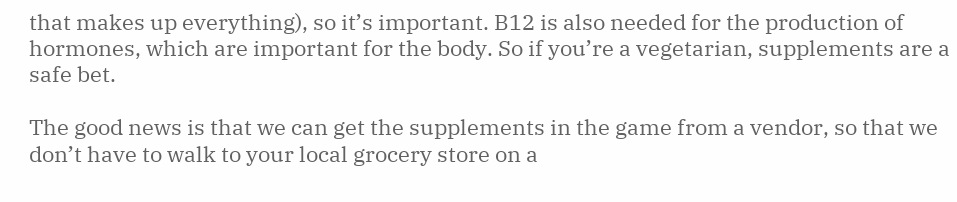that makes up everything), so it’s important. B12 is also needed for the production of hormones, which are important for the body. So if you’re a vegetarian, supplements are a safe bet.

The good news is that we can get the supplements in the game from a vendor, so that we don’t have to walk to your local grocery store on a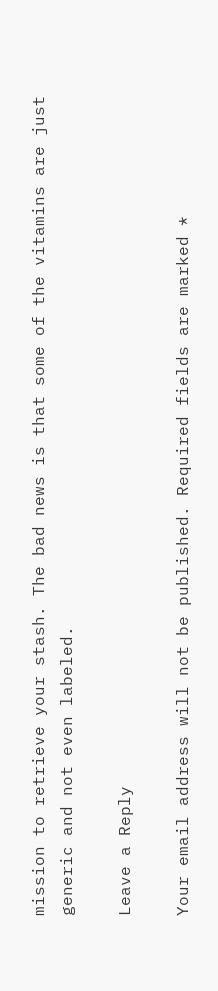mission to retrieve your stash. The bad news is that some of the vitamins are just generic and not even labeled.

Leave a Reply

Your email address will not be published. Required fields are marked *